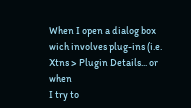When I open a dialog box wich involves plug-ins (i.e. Xtns > Plugin Details... or when
I try to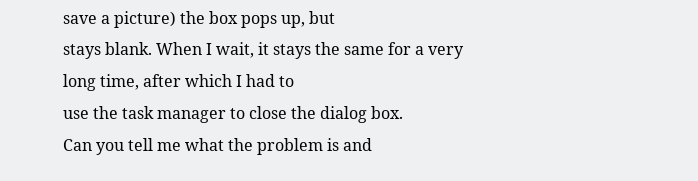save a picture) the box pops up, but
stays blank. When I wait, it stays the same for a very long time, after which I had to
use the task manager to close the dialog box.
Can you tell me what the problem is and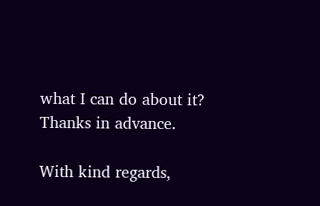what I can do about it?
Thanks in advance.

With kind regards,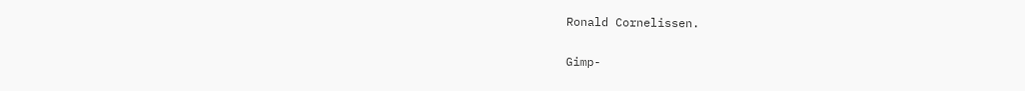Ronald Cornelissen.

Gimp-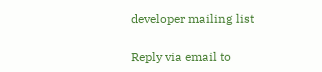developer mailing list

Reply via email to